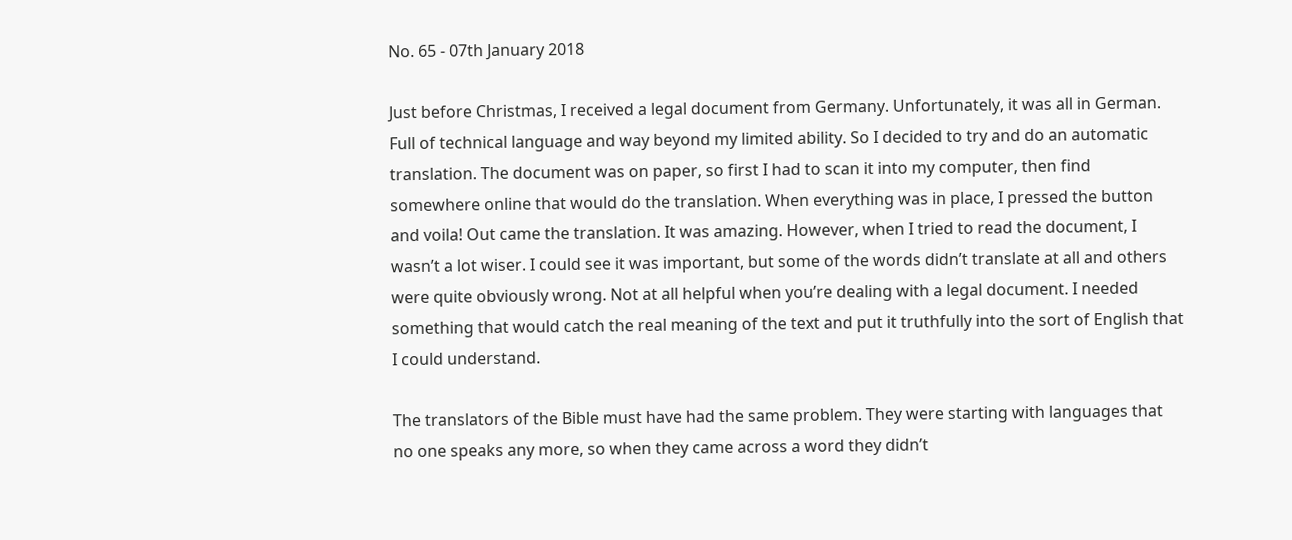No. 65 - 07th January 2018

Just before Christmas, I received a legal document from Germany. Unfortunately, it was all in German. Full of technical language and way beyond my limited ability. So I decided to try and do an automatic translation. The document was on paper, so first I had to scan it into my computer, then find somewhere online that would do the translation. When everything was in place, I pressed the button and voila! Out came the translation. It was amazing. However, when I tried to read the document, I wasn’t a lot wiser. I could see it was important, but some of the words didn’t translate at all and others were quite obviously wrong. Not at all helpful when you’re dealing with a legal document. I needed something that would catch the real meaning of the text and put it truthfully into the sort of English that I could understand.

The translators of the Bible must have had the same problem. They were starting with languages that no one speaks any more, so when they came across a word they didn’t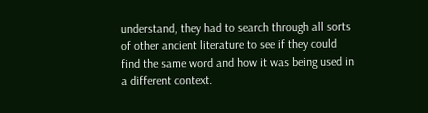understand, they had to search through all sorts of other ancient literature to see if they could find the same word and how it was being used in a different context.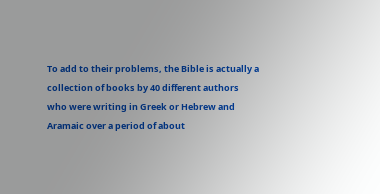To add to their problems, the Bible is actually a collection of books by 40 different authors who were writing in Greek or Hebrew and Aramaic over a period of about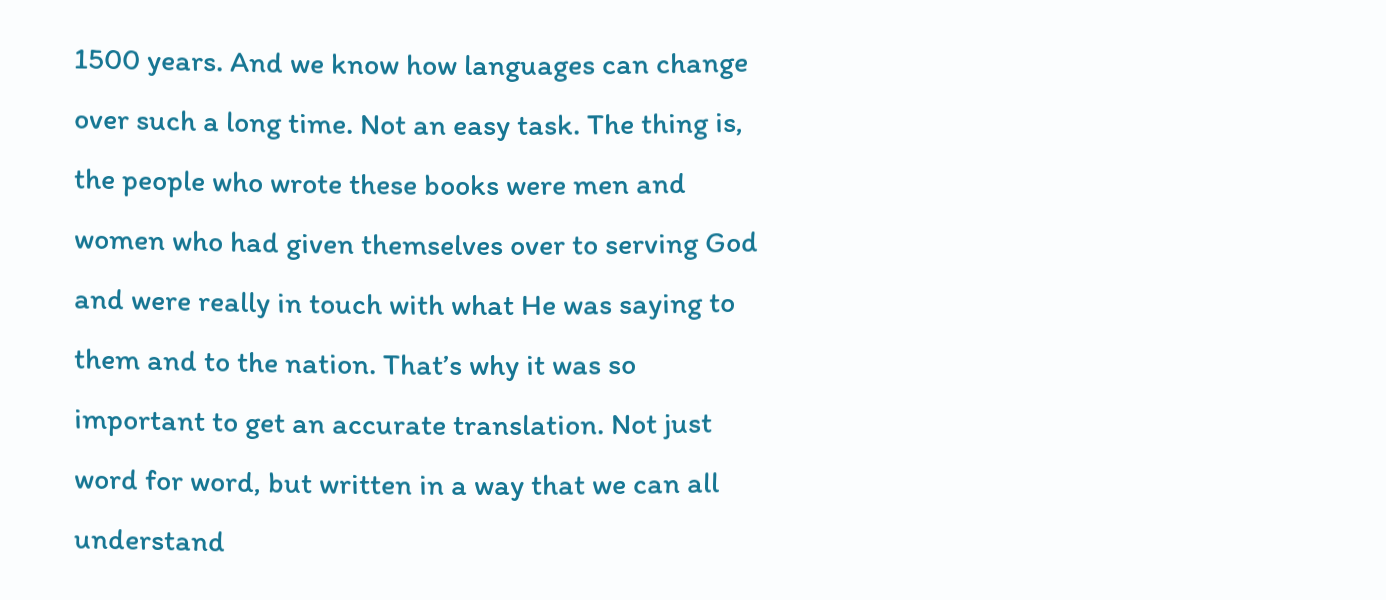1500 years. And we know how languages can change over such a long time. Not an easy task. The thing is, the people who wrote these books were men and women who had given themselves over to serving God and were really in touch with what He was saying to them and to the nation. That’s why it was so important to get an accurate translation. Not just word for word, but written in a way that we can all understand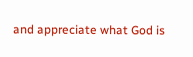and appreciate what God is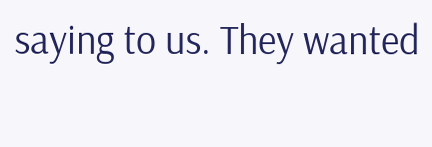saying to us. They wanted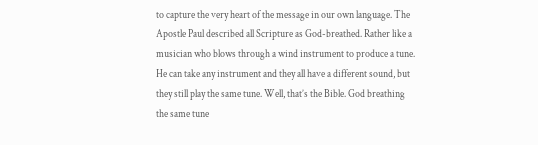to capture the very heart of the message in our own language. The Apostle Paul described all Scripture as God-breathed. Rather like a musician who blows through a wind instrument to produce a tune. He can take any instrument and they all have a different sound, but they still play the same tune. Well, that’s the Bible. God breathing the same tune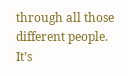through all those different people. It’s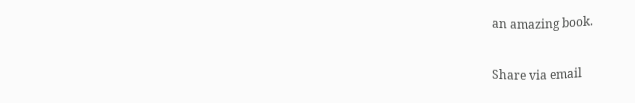an amazing book.

Share via email